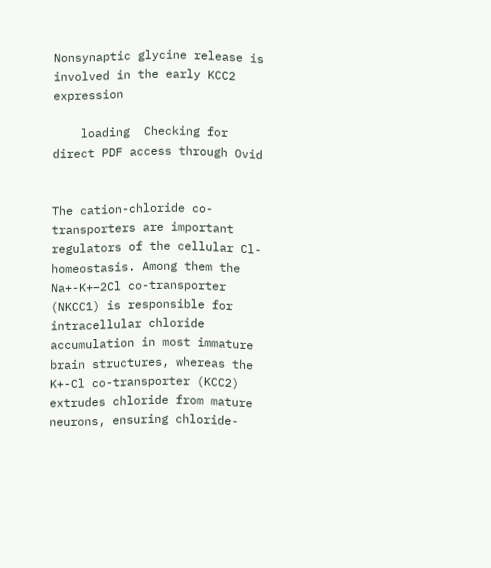Nonsynaptic glycine release is involved in the early KCC2 expression

    loading  Checking for direct PDF access through Ovid


The cation-chloride co-transporters are important regulators of the cellular Cl- homeostasis. Among them the Na+-K+−2Cl co-transporter (NKCC1) is responsible for intracellular chloride accumulation in most immature brain structures, whereas the K+-Cl co-transporter (KCC2) extrudes chloride from mature neurons, ensuring chloride-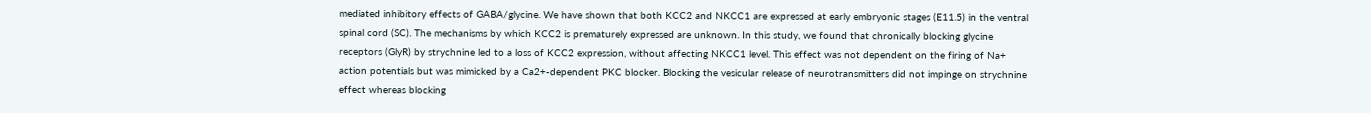mediated inhibitory effects of GABA/glycine. We have shown that both KCC2 and NKCC1 are expressed at early embryonic stages (E11.5) in the ventral spinal cord (SC). The mechanisms by which KCC2 is prematurely expressed are unknown. In this study, we found that chronically blocking glycine receptors (GlyR) by strychnine led to a loss of KCC2 expression, without affecting NKCC1 level. This effect was not dependent on the firing of Na+ action potentials but was mimicked by a Ca2+-dependent PKC blocker. Blocking the vesicular release of neurotransmitters did not impinge on strychnine effect whereas blocking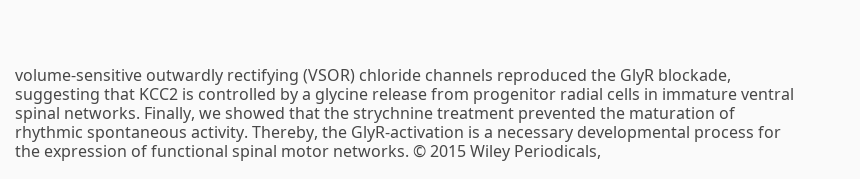volume-sensitive outwardly rectifying (VSOR) chloride channels reproduced the GlyR blockade, suggesting that KCC2 is controlled by a glycine release from progenitor radial cells in immature ventral spinal networks. Finally, we showed that the strychnine treatment prevented the maturation of rhythmic spontaneous activity. Thereby, the GlyR-activation is a necessary developmental process for the expression of functional spinal motor networks. © 2015 Wiley Periodicals,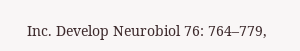Inc. Develop Neurobiol 76: 764–779,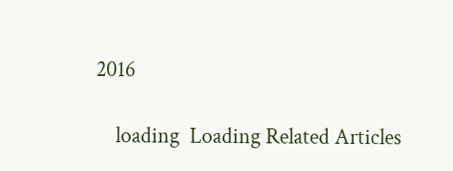2016

    loading  Loading Related Articles